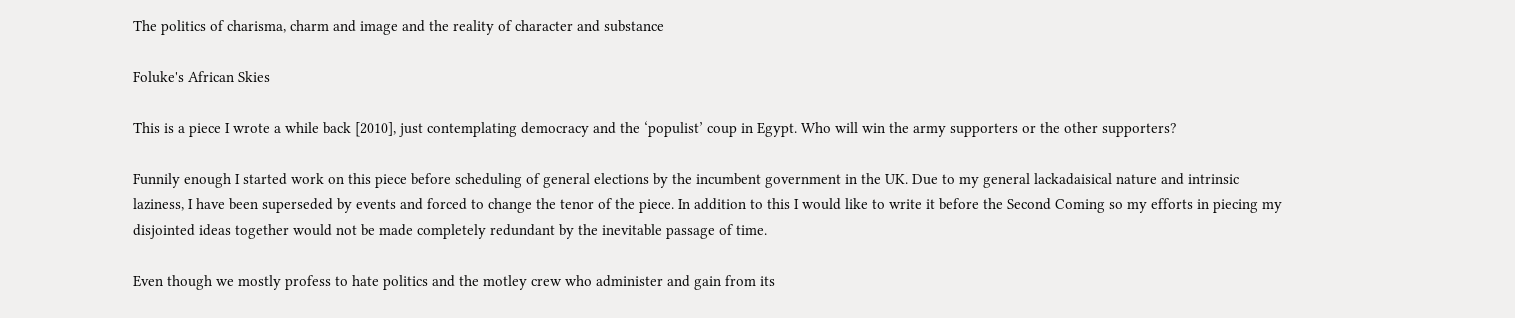The politics of charisma, charm and image and the reality of character and substance

Foluke's African Skies

This is a piece I wrote a while back [2010], just contemplating democracy and the ‘populist’ coup in Egypt. Who will win the army supporters or the other supporters?

Funnily enough I started work on this piece before scheduling of general elections by the incumbent government in the UK. Due to my general lackadaisical nature and intrinsic laziness, I have been superseded by events and forced to change the tenor of the piece. In addition to this I would like to write it before the Second Coming so my efforts in piecing my disjointed ideas together would not be made completely redundant by the inevitable passage of time.

Even though we mostly profess to hate politics and the motley crew who administer and gain from its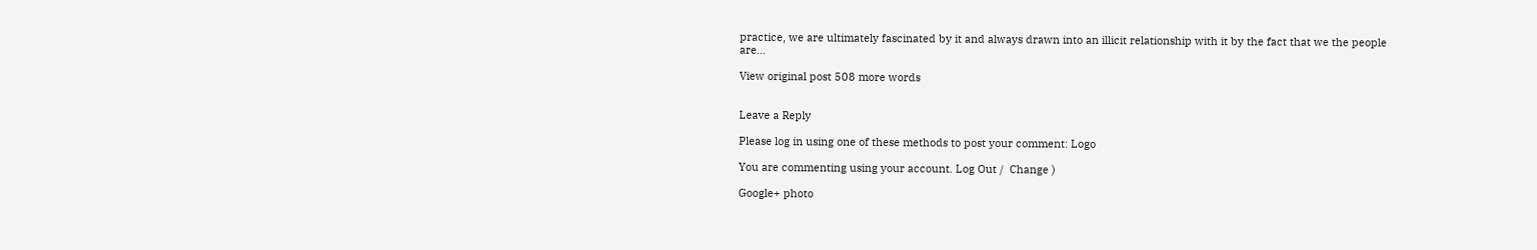practice, we are ultimately fascinated by it and always drawn into an illicit relationship with it by the fact that we the people are…

View original post 508 more words


Leave a Reply

Please log in using one of these methods to post your comment: Logo

You are commenting using your account. Log Out /  Change )

Google+ photo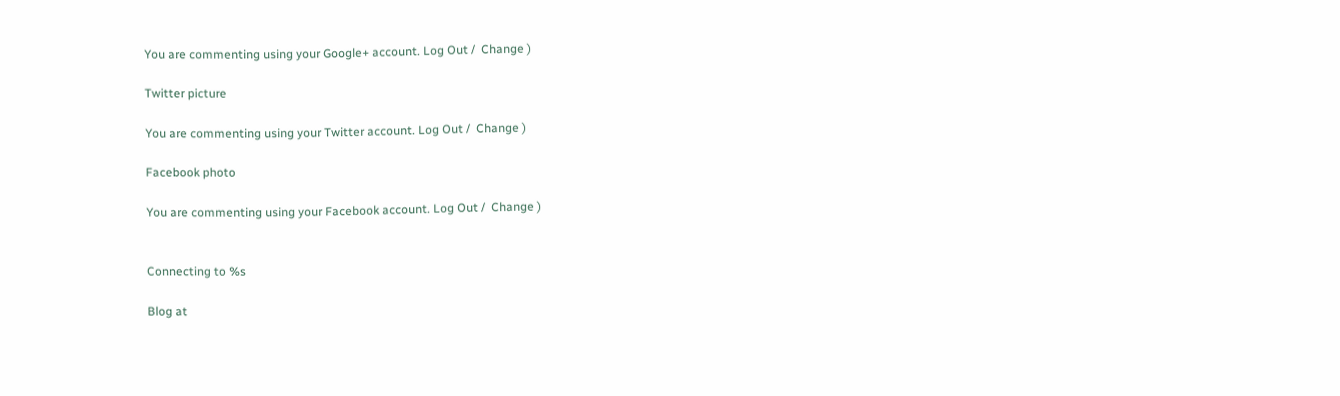You are commenting using your Google+ account. Log Out /  Change )

Twitter picture

You are commenting using your Twitter account. Log Out /  Change )

Facebook photo

You are commenting using your Facebook account. Log Out /  Change )


Connecting to %s

Blog at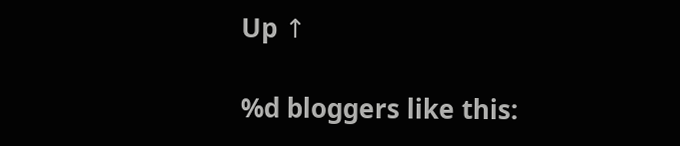Up ↑

%d bloggers like this: